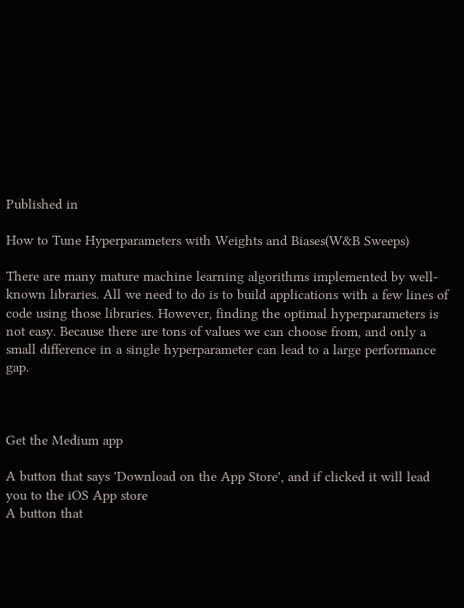Published in

How to Tune Hyperparameters with Weights and Biases(W&B Sweeps)

There are many mature machine learning algorithms implemented by well-known libraries. All we need to do is to build applications with a few lines of code using those libraries. However, finding the optimal hyperparameters is not easy. Because there are tons of values we can choose from, and only a small difference in a single hyperparameter can lead to a large performance gap.



Get the Medium app

A button that says 'Download on the App Store', and if clicked it will lead you to the iOS App store
A button that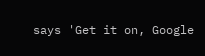says 'Get it on, Google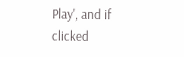Play', and if clicked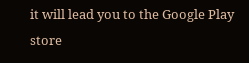it will lead you to the Google Play store